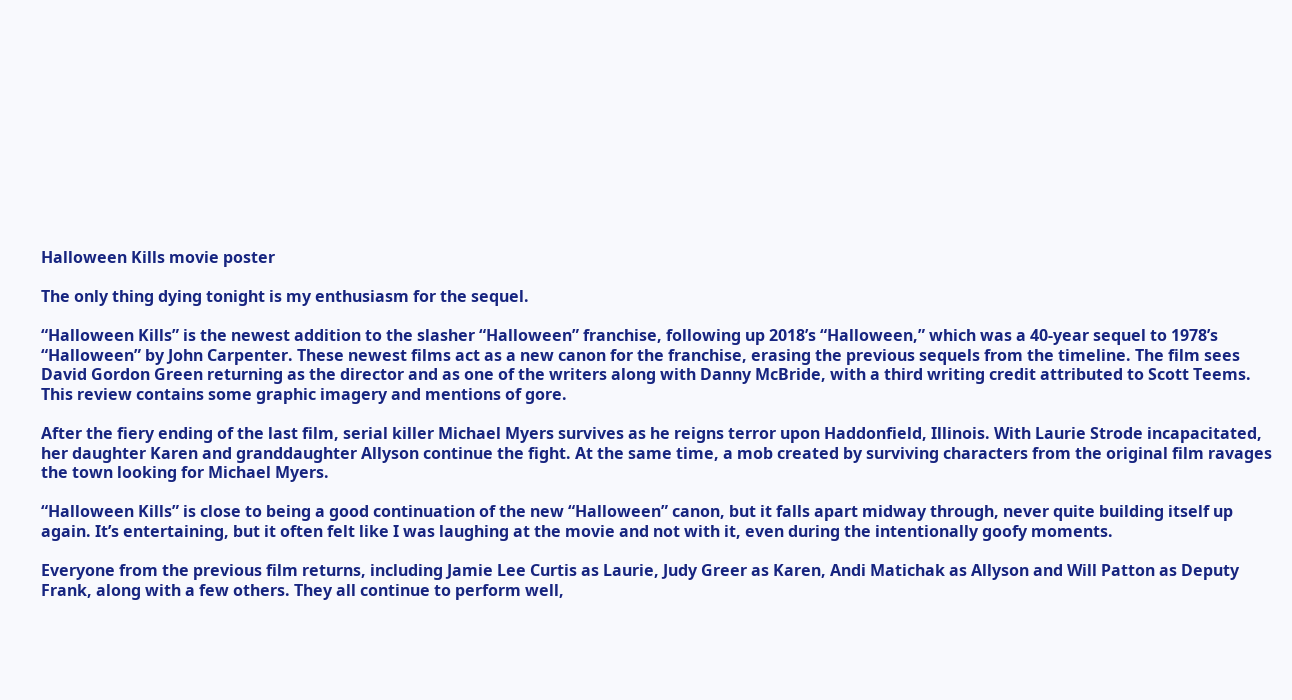Halloween Kills movie poster

The only thing dying tonight is my enthusiasm for the sequel.

“Halloween Kills” is the newest addition to the slasher “Halloween” franchise, following up 2018’s “Halloween,” which was a 40-year sequel to 1978’s “Halloween” by John Carpenter. These newest films act as a new canon for the franchise, erasing the previous sequels from the timeline. The film sees David Gordon Green returning as the director and as one of the writers along with Danny McBride, with a third writing credit attributed to Scott Teems. This review contains some graphic imagery and mentions of gore.

After the fiery ending of the last film, serial killer Michael Myers survives as he reigns terror upon Haddonfield, Illinois. With Laurie Strode incapacitated, her daughter Karen and granddaughter Allyson continue the fight. At the same time, a mob created by surviving characters from the original film ravages the town looking for Michael Myers.

“Halloween Kills” is close to being a good continuation of the new “Halloween” canon, but it falls apart midway through, never quite building itself up again. It’s entertaining, but it often felt like I was laughing at the movie and not with it, even during the intentionally goofy moments.

Everyone from the previous film returns, including Jamie Lee Curtis as Laurie, Judy Greer as Karen, Andi Matichak as Allyson and Will Patton as Deputy Frank, along with a few others. They all continue to perform well,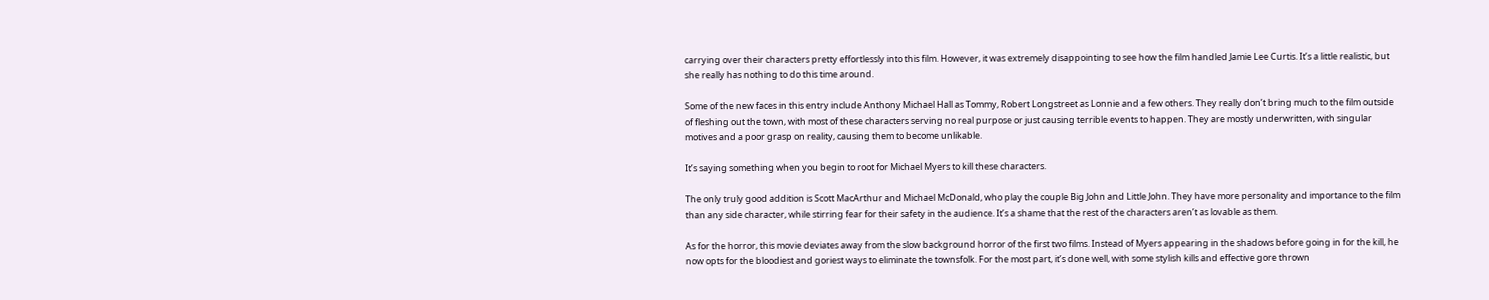carrying over their characters pretty effortlessly into this film. However, it was extremely disappointing to see how the film handled Jamie Lee Curtis. It’s a little realistic, but she really has nothing to do this time around.

Some of the new faces in this entry include Anthony Michael Hall as Tommy, Robert Longstreet as Lonnie and a few others. They really don’t bring much to the film outside of fleshing out the town, with most of these characters serving no real purpose or just causing terrible events to happen. They are mostly underwritten, with singular motives and a poor grasp on reality, causing them to become unlikable.

It’s saying something when you begin to root for Michael Myers to kill these characters.

The only truly good addition is Scott MacArthur and Michael McDonald, who play the couple Big John and Little John. They have more personality and importance to the film than any side character, while stirring fear for their safety in the audience. It’s a shame that the rest of the characters aren’t as lovable as them.

As for the horror, this movie deviates away from the slow background horror of the first two films. Instead of Myers appearing in the shadows before going in for the kill, he now opts for the bloodiest and goriest ways to eliminate the townsfolk. For the most part, it’s done well, with some stylish kills and effective gore thrown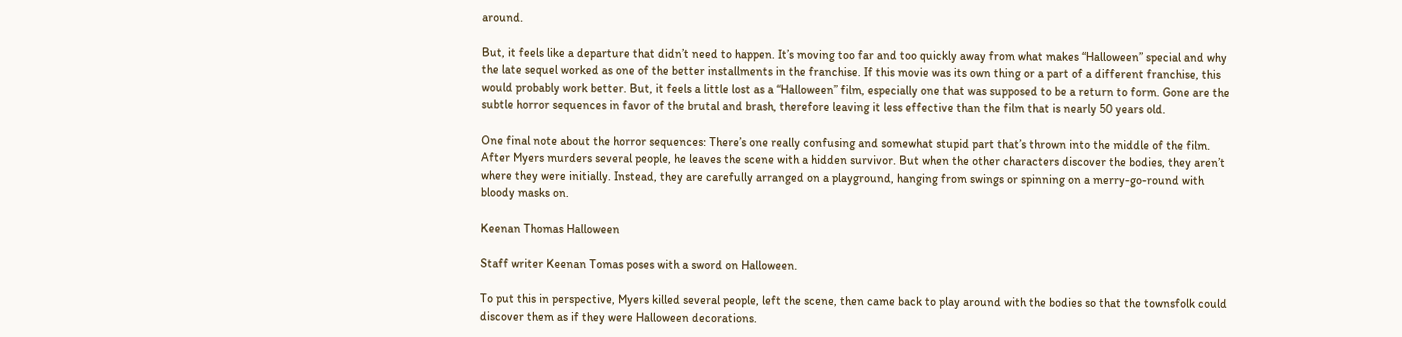around.

But, it feels like a departure that didn’t need to happen. It’s moving too far and too quickly away from what makes “Halloween” special and why the late sequel worked as one of the better installments in the franchise. If this movie was its own thing or a part of a different franchise, this would probably work better. But, it feels a little lost as a “Halloween” film, especially one that was supposed to be a return to form. Gone are the subtle horror sequences in favor of the brutal and brash, therefore leaving it less effective than the film that is nearly 50 years old.

One final note about the horror sequences: There’s one really confusing and somewhat stupid part that’s thrown into the middle of the film. After Myers murders several people, he leaves the scene with a hidden survivor. But when the other characters discover the bodies, they aren’t where they were initially. Instead, they are carefully arranged on a playground, hanging from swings or spinning on a merry-go-round with bloody masks on.

Keenan Thomas Halloween

Staff writer Keenan Tomas poses with a sword on Halloween.

To put this in perspective, Myers killed several people, left the scene, then came back to play around with the bodies so that the townsfolk could discover them as if they were Halloween decorations.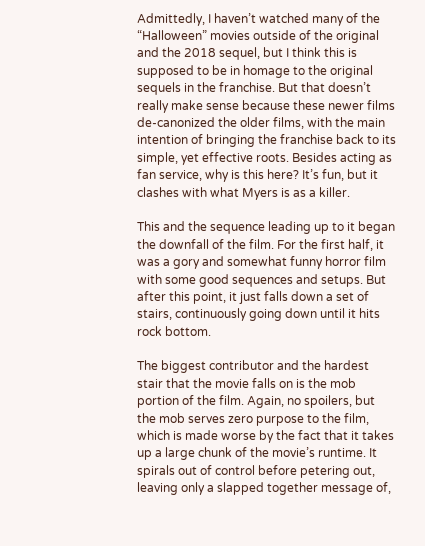Admittedly, I haven’t watched many of the “Halloween” movies outside of the original and the 2018 sequel, but I think this is supposed to be in homage to the original sequels in the franchise. But that doesn’t really make sense because these newer films de-canonized the older films, with the main intention of bringing the franchise back to its simple, yet effective roots. Besides acting as fan service, why is this here? It’s fun, but it clashes with what Myers is as a killer.

This and the sequence leading up to it began the downfall of the film. For the first half, it was a gory and somewhat funny horror film with some good sequences and setups. But after this point, it just falls down a set of stairs, continuously going down until it hits rock bottom.

The biggest contributor and the hardest stair that the movie falls on is the mob portion of the film. Again, no spoilers, but the mob serves zero purpose to the film, which is made worse by the fact that it takes up a large chunk of the movie’s runtime. It spirals out of control before petering out, leaving only a slapped together message of,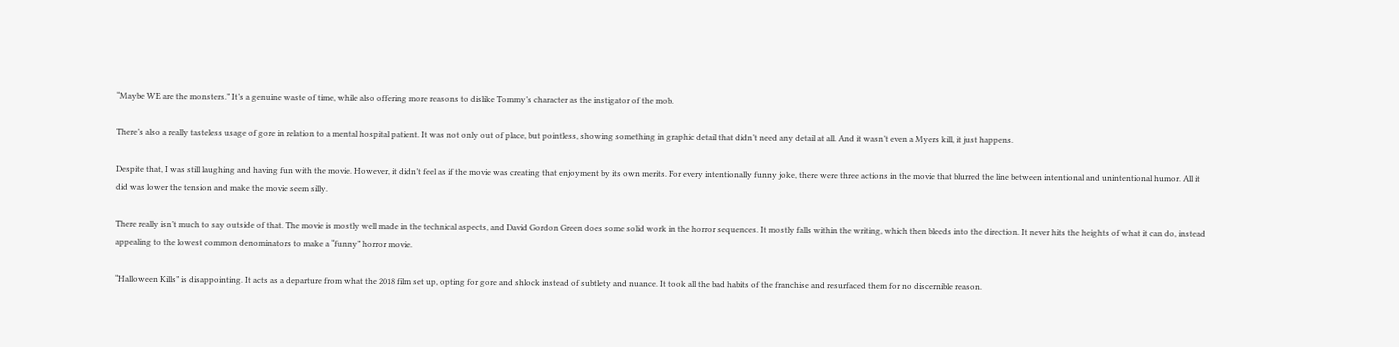“Maybe WE are the monsters.” It’s a genuine waste of time, while also offering more reasons to dislike Tommy’s character as the instigator of the mob.

There’s also a really tasteless usage of gore in relation to a mental hospital patient. It was not only out of place, but pointless, showing something in graphic detail that didn’t need any detail at all. And it wasn’t even a Myers kill, it just happens.

Despite that, I was still laughing and having fun with the movie. However, it didn’t feel as if the movie was creating that enjoyment by its own merits. For every intentionally funny joke, there were three actions in the movie that blurred the line between intentional and unintentional humor. All it did was lower the tension and make the movie seem silly.

There really isn’t much to say outside of that. The movie is mostly well made in the technical aspects, and David Gordon Green does some solid work in the horror sequences. It mostly falls within the writing, which then bleeds into the direction. It never hits the heights of what it can do, instead appealing to the lowest common denominators to make a “funny” horror movie.

“Halloween Kills” is disappointing. It acts as a departure from what the 2018 film set up, opting for gore and shlock instead of subtlety and nuance. It took all the bad habits of the franchise and resurfaced them for no discernible reason.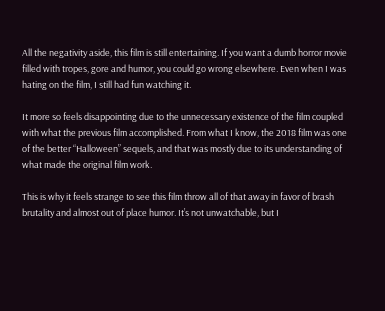All the negativity aside, this film is still entertaining. If you want a dumb horror movie filled with tropes, gore and humor, you could go wrong elsewhere. Even when I was hating on the film, I still had fun watching it.

It more so feels disappointing due to the unnecessary existence of the film coupled with what the previous film accomplished. From what I know, the 2018 film was one of the better “Halloween” sequels, and that was mostly due to its understanding of what made the original film work.

This is why it feels strange to see this film throw all of that away in favor of brash brutality and almost out of place humor. It’s not unwatchable, but I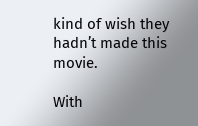kind of wish they hadn’t made this movie.

With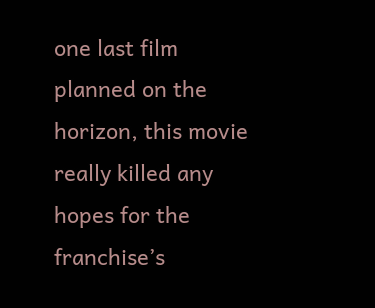one last film planned on the horizon, this movie really killed any hopes for the franchise’s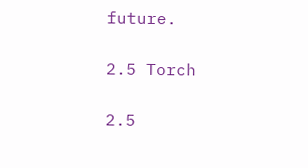future.

2.5 Torch

2.5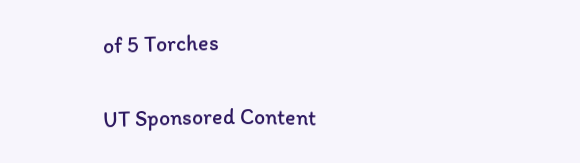of 5 Torches

UT Sponsored Content